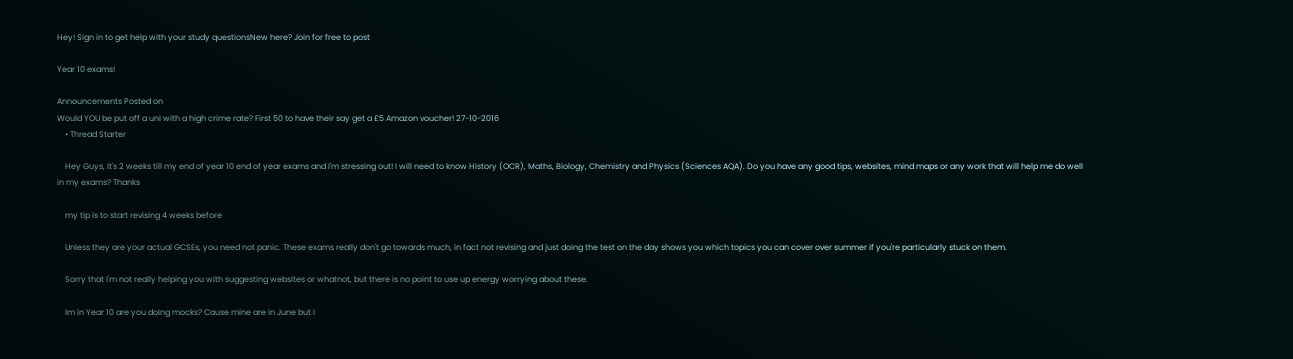Hey! Sign in to get help with your study questionsNew here? Join for free to post

Year 10 exams!

Announcements Posted on
Would YOU be put off a uni with a high crime rate? First 50 to have their say get a £5 Amazon voucher! 27-10-2016
    • Thread Starter

    Hey Guys, It's 2 weeks till my end of year 10 end of year exams and I'm stressing out! I will need to know History (OCR), Maths, Biology, Chemistry and Physics (Sciences AQA). Do you have any good tips, websites, mind maps or any work that will help me do well in my exams? Thanks

    my tip is to start revising 4 weeks before

    Unless they are your actual GCSEs, you need not panic. These exams really don't go towards much, in fact not revising and just doing the test on the day shows you which topics you can cover over summer if you're particularly stuck on them.

    Sorry that I'm not really helping you with suggesting websites or whatnot, but there is no point to use up energy worrying about these.

    Im in Year 10 are you doing mocks? Cause mine are in June but I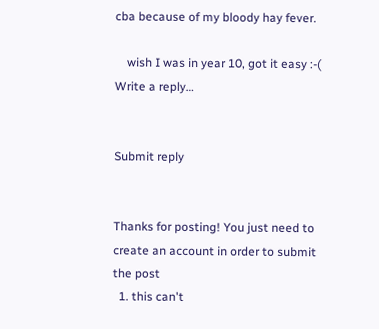cba because of my bloody hay fever.

    wish I was in year 10, got it easy :-(
Write a reply…


Submit reply


Thanks for posting! You just need to create an account in order to submit the post
  1. this can't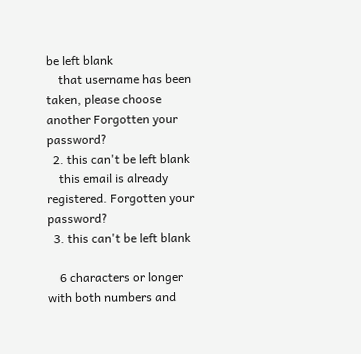be left blank
    that username has been taken, please choose another Forgotten your password?
  2. this can't be left blank
    this email is already registered. Forgotten your password?
  3. this can't be left blank

    6 characters or longer with both numbers and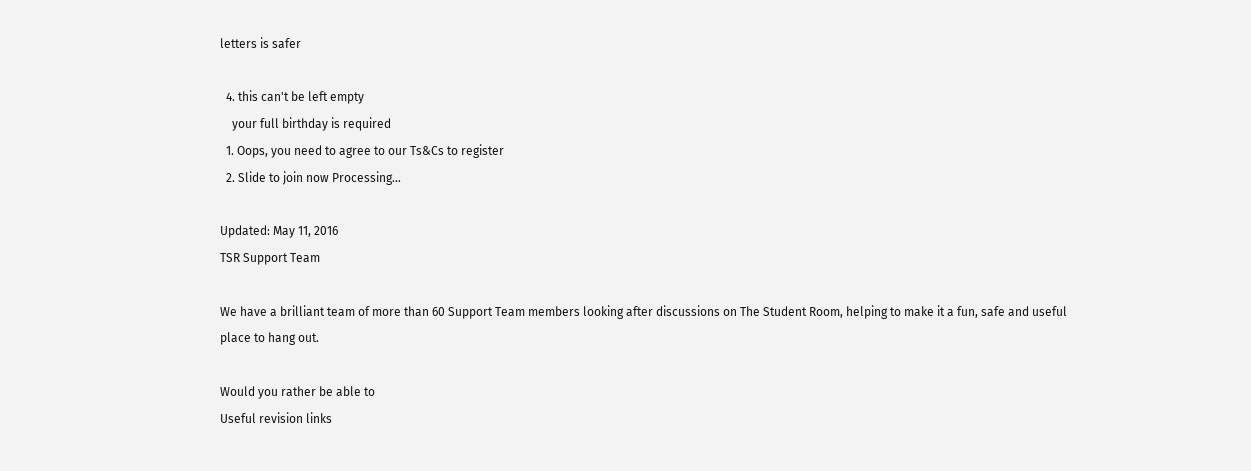letters is safer

  4. this can't be left empty
    your full birthday is required
  1. Oops, you need to agree to our Ts&Cs to register
  2. Slide to join now Processing…

Updated: May 11, 2016
TSR Support Team

We have a brilliant team of more than 60 Support Team members looking after discussions on The Student Room, helping to make it a fun, safe and useful place to hang out.

Would you rather be able to
Useful revision links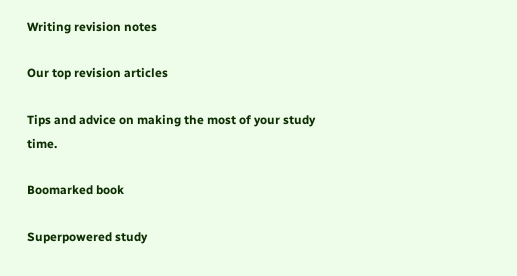Writing revision notes

Our top revision articles

Tips and advice on making the most of your study time.

Boomarked book

Superpowered study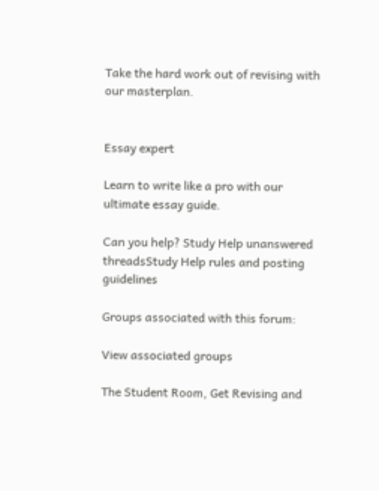Take the hard work out of revising with our masterplan.


Essay expert

Learn to write like a pro with our ultimate essay guide.

Can you help? Study Help unanswered threadsStudy Help rules and posting guidelines

Groups associated with this forum:

View associated groups

The Student Room, Get Revising and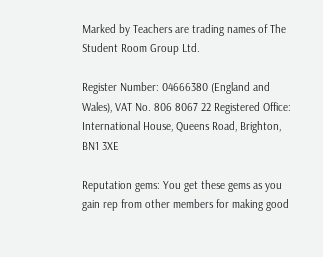Marked by Teachers are trading names of The Student Room Group Ltd.

Register Number: 04666380 (England and Wales), VAT No. 806 8067 22 Registered Office: International House, Queens Road, Brighton, BN1 3XE

Reputation gems: You get these gems as you gain rep from other members for making good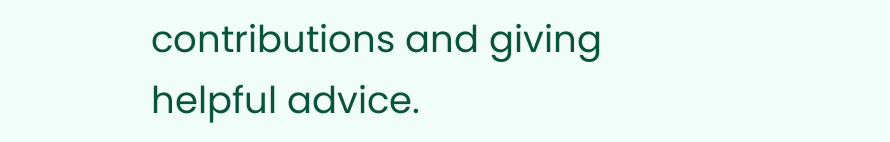contributions and giving helpful advice.